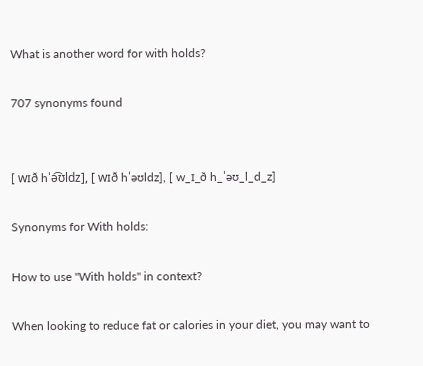What is another word for with holds?

707 synonyms found


[ wɪð hˈə͡ʊldz], [ wɪð hˈəʊldz], [ w_ɪ_ð h_ˈəʊ_l_d_z]

Synonyms for With holds:

How to use "With holds" in context?

When looking to reduce fat or calories in your diet, you may want to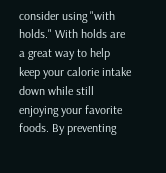consider using "with holds." With holds are a great way to help keep your calorie intake down while still enjoying your favorite foods. By preventing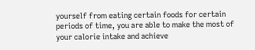yourself from eating certain foods for certain periods of time, you are able to make the most of your calorie intake and achieve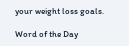your weight loss goals.

Word of the Day